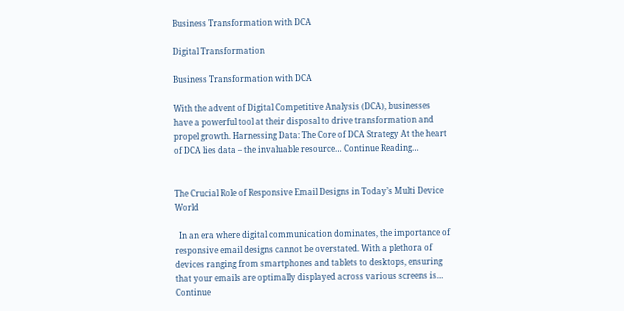Business Transformation with DCA

Digital Transformation

Business Transformation with DCA

With the advent of Digital Competitive Analysis (DCA), businesses have a powerful tool at their disposal to drive transformation and propel growth. Harnessing Data: The Core of DCA Strategy At the heart of DCA lies data – the invaluable resource… Continue Reading…


The Crucial Role of Responsive Email Designs in Today’s Multi Device World

  In an era where digital communication dominates, the importance of responsive email designs cannot be overstated. With a plethora of devices ranging from smartphones and tablets to desktops, ensuring that your emails are optimally displayed across various screens is… Continue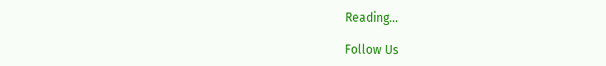Reading…

Follow Us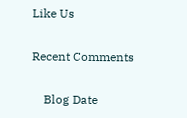Like Us

Recent Comments

    Blog Date